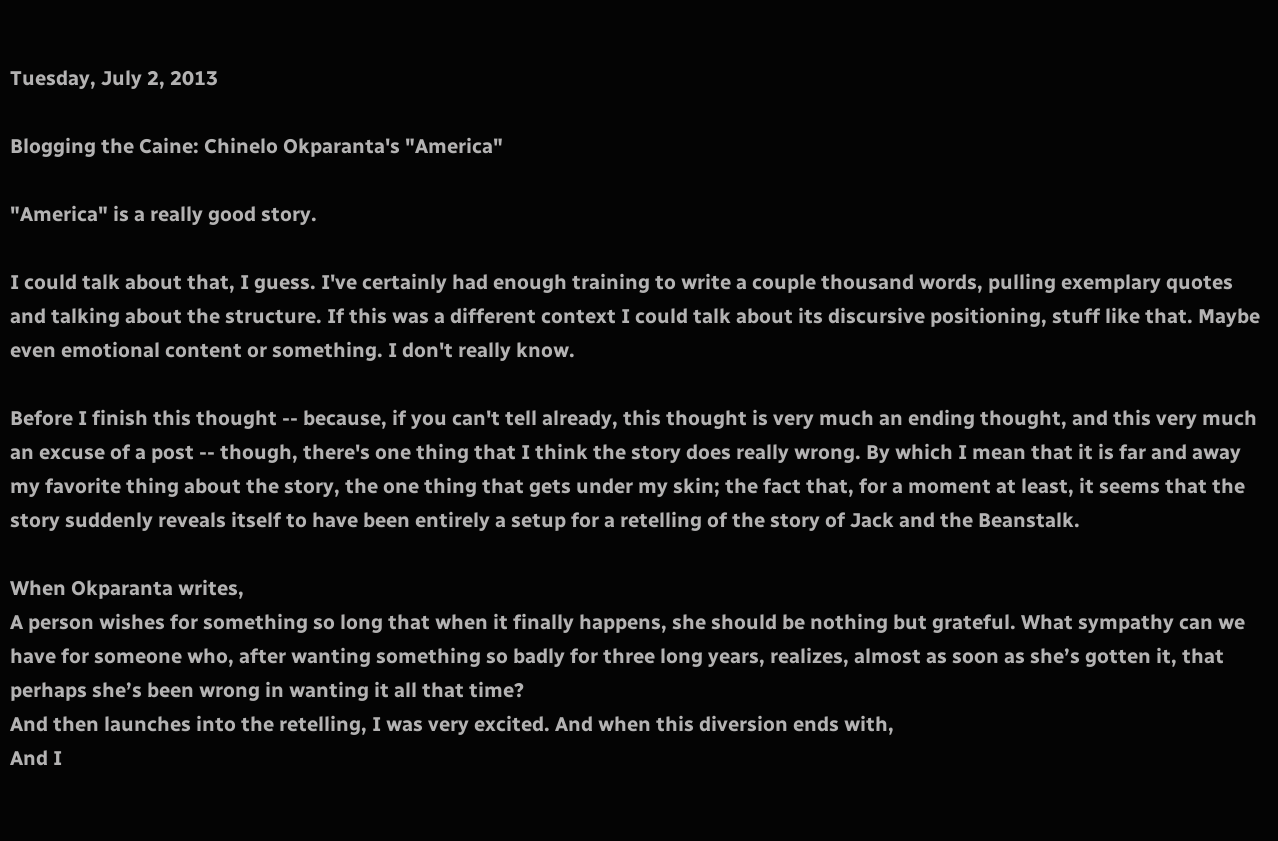Tuesday, July 2, 2013

Blogging the Caine: Chinelo Okparanta's "America"

"America" is a really good story.

I could talk about that, I guess. I've certainly had enough training to write a couple thousand words, pulling exemplary quotes and talking about the structure. If this was a different context I could talk about its discursive positioning, stuff like that. Maybe even emotional content or something. I don't really know.

Before I finish this thought -- because, if you can't tell already, this thought is very much an ending thought, and this very much an excuse of a post -- though, there's one thing that I think the story does really wrong. By which I mean that it is far and away my favorite thing about the story, the one thing that gets under my skin; the fact that, for a moment at least, it seems that the story suddenly reveals itself to have been entirely a setup for a retelling of the story of Jack and the Beanstalk.

When Okparanta writes,
A person wishes for something so long that when it finally happens, she should be nothing but grateful. What sympathy can we have for someone who, after wanting something so badly for three long years, realizes, almost as soon as she’s gotten it, that perhaps she’s been wrong in wanting it all that time?
And then launches into the retelling, I was very excited. And when this diversion ends with,
And I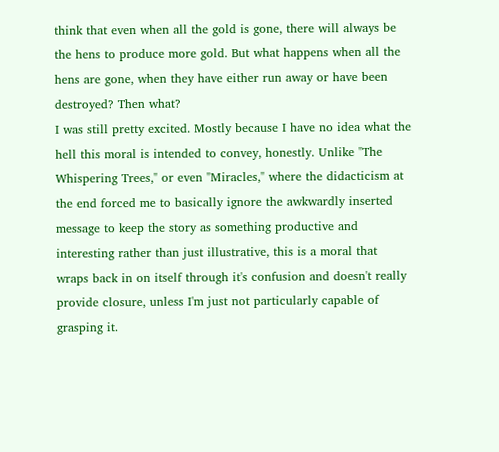think that even when all the gold is gone, there will always be the hens to produce more gold. But what happens when all the hens are gone, when they have either run away or have been destroyed? Then what?
I was still pretty excited. Mostly because I have no idea what the hell this moral is intended to convey, honestly. Unlike "The Whispering Trees," or even "Miracles," where the didacticism at the end forced me to basically ignore the awkwardly inserted message to keep the story as something productive and interesting rather than just illustrative, this is a moral that wraps back in on itself through it's confusion and doesn't really provide closure, unless I'm just not particularly capable of grasping it.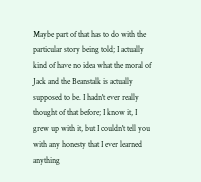Maybe part of that has to do with the particular story being told; I actually kind of have no idea what the moral of Jack and the Beanstalk is actually supposed to be. I hadn't ever really thought of that before; I know it, I grew up with it, but I couldn't tell you with any honesty that I ever learned anything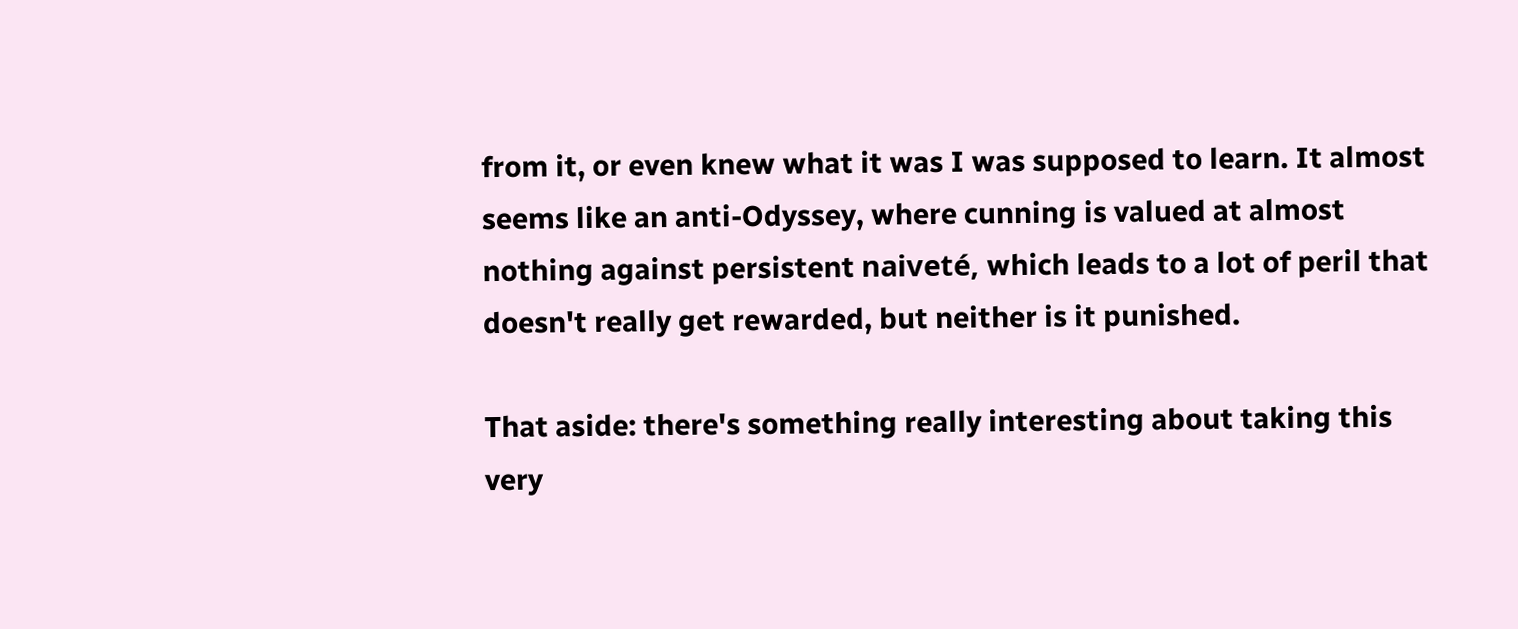from it, or even knew what it was I was supposed to learn. It almost seems like an anti-Odyssey, where cunning is valued at almost nothing against persistent naiveté, which leads to a lot of peril that doesn't really get rewarded, but neither is it punished.

That aside: there's something really interesting about taking this very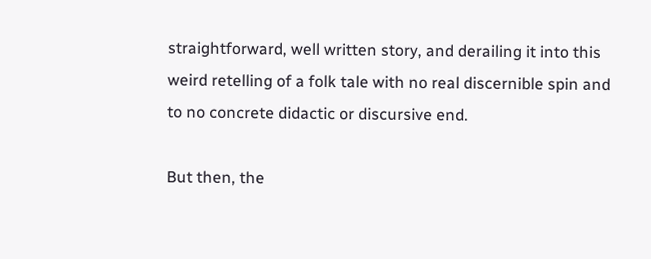straightforward, well written story, and derailing it into this weird retelling of a folk tale with no real discernible spin and to no concrete didactic or discursive end.

But then, the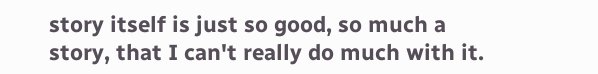story itself is just so good, so much a story, that I can't really do much with it.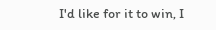I'd like for it to win, I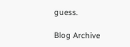guess.

Blog Archive